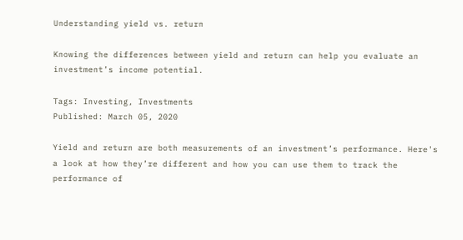Understanding yield vs. return

Knowing the differences between yield and return can help you evaluate an investment’s income potential.

Tags: Investing, Investments
Published: March 05, 2020

Yield and return are both measurements of an investment’s performance. Here's a look at how they’re different and how you can use them to track the performance of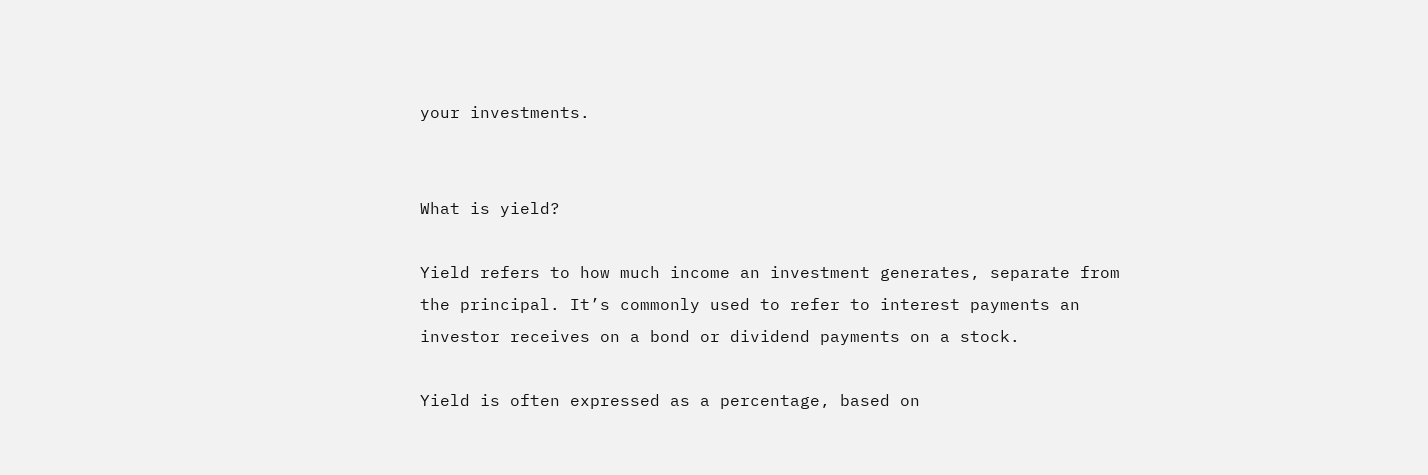your investments.


What is yield?

Yield refers to how much income an investment generates, separate from the principal. It’s commonly used to refer to interest payments an investor receives on a bond or dividend payments on a stock.

Yield is often expressed as a percentage, based on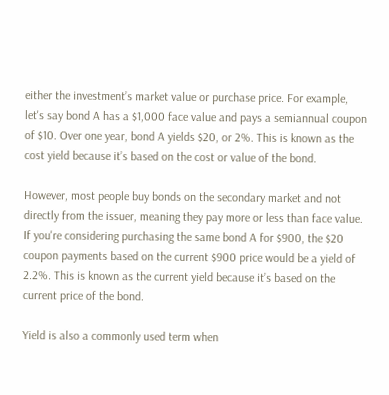either the investment’s market value or purchase price. For example, let's say bond A has a $1,000 face value and pays a semiannual coupon of $10. Over one year, bond A yields $20, or 2%. This is known as the cost yield because it’s based on the cost or value of the bond.

However, most people buy bonds on the secondary market and not directly from the issuer, meaning they pay more or less than face value. If you're considering purchasing the same bond A for $900, the $20 coupon payments based on the current $900 price would be a yield of 2.2%. This is known as the current yield because it’s based on the current price of the bond.

Yield is also a commonly used term when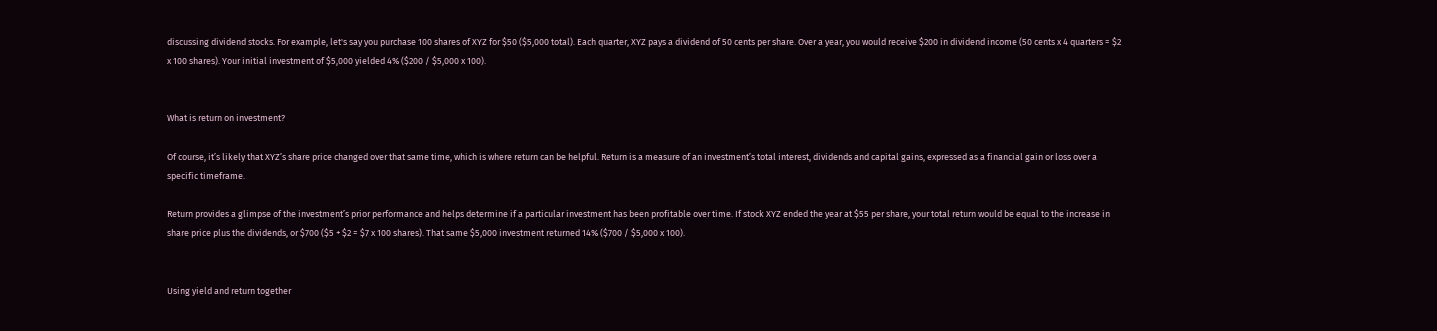discussing dividend stocks. For example, let's say you purchase 100 shares of XYZ for $50 ($5,000 total). Each quarter, XYZ pays a dividend of 50 cents per share. Over a year, you would receive $200 in dividend income (50 cents x 4 quarters = $2 x 100 shares). Your initial investment of $5,000 yielded 4% ($200 / $5,000 x 100).


What is return on investment?

Of course, it’s likely that XYZ’s share price changed over that same time, which is where return can be helpful. Return is a measure of an investment’s total interest, dividends and capital gains, expressed as a financial gain or loss over a specific timeframe.

Return provides a glimpse of the investment’s prior performance and helps determine if a particular investment has been profitable over time. If stock XYZ ended the year at $55 per share, your total return would be equal to the increase in share price plus the dividends, or $700 ($5 + $2 = $7 x 100 shares). That same $5,000 investment returned 14% ($700 / $5,000 x 100).


Using yield and return together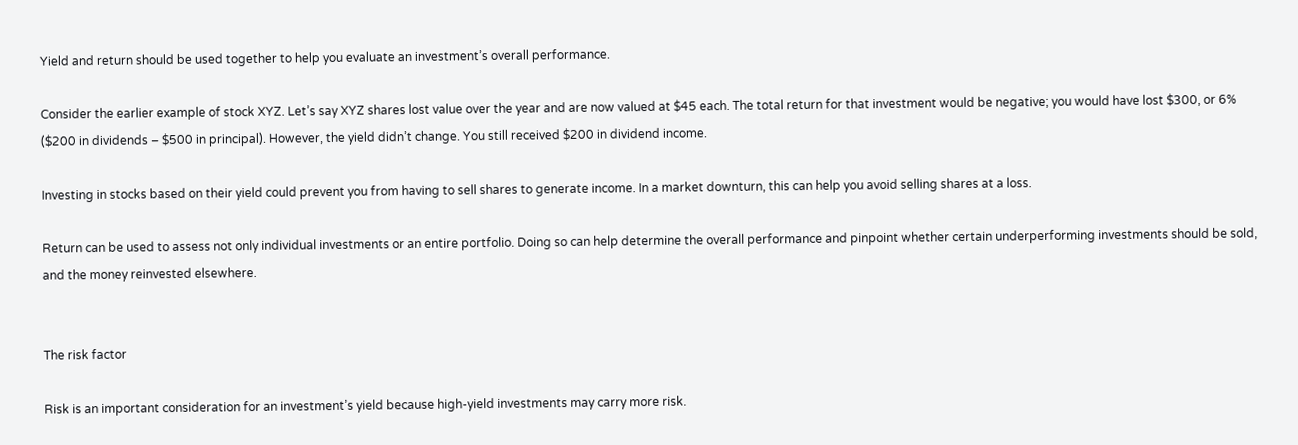Yield and return should be used together to help you evaluate an investment’s overall performance.

Consider the earlier example of stock XYZ. Let’s say XYZ shares lost value over the year and are now valued at $45 each. The total return for that investment would be negative; you would have lost $300, or 6% ($200 in dividends – $500 in principal). However, the yield didn’t change. You still received $200 in dividend income.

Investing in stocks based on their yield could prevent you from having to sell shares to generate income. In a market downturn, this can help you avoid selling shares at a loss.

Return can be used to assess not only individual investments or an entire portfolio. Doing so can help determine the overall performance and pinpoint whether certain underperforming investments should be sold, and the money reinvested elsewhere.


The risk factor

Risk is an important consideration for an investment’s yield because high-yield investments may carry more risk.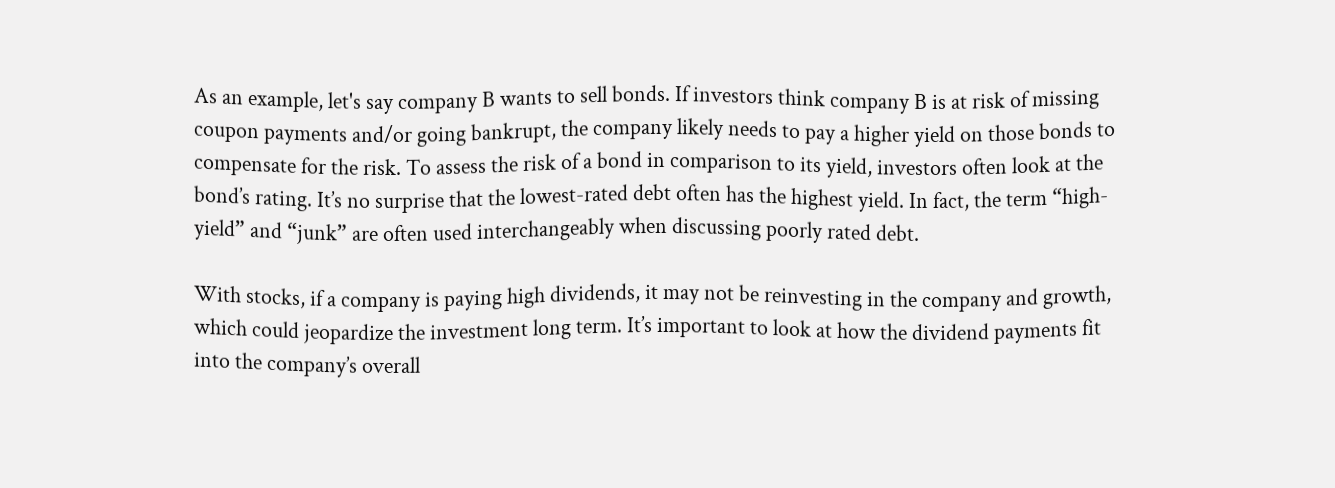As an example, let's say company B wants to sell bonds. If investors think company B is at risk of missing coupon payments and/or going bankrupt, the company likely needs to pay a higher yield on those bonds to compensate for the risk. To assess the risk of a bond in comparison to its yield, investors often look at the bond’s rating. It’s no surprise that the lowest-rated debt often has the highest yield. In fact, the term “high-yield” and “junk” are often used interchangeably when discussing poorly rated debt.

With stocks, if a company is paying high dividends, it may not be reinvesting in the company and growth, which could jeopardize the investment long term. It’s important to look at how the dividend payments fit into the company’s overall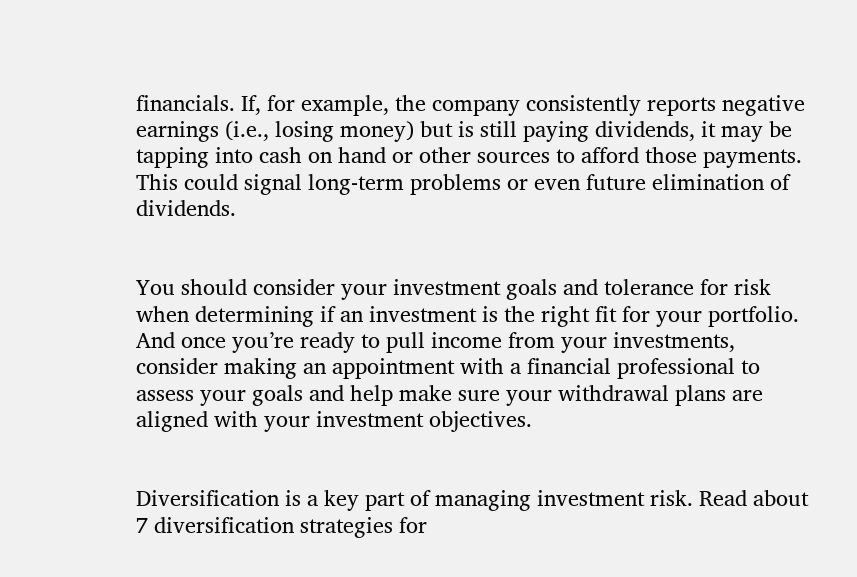financials. If, for example, the company consistently reports negative earnings (i.e., losing money) but is still paying dividends, it may be tapping into cash on hand or other sources to afford those payments. This could signal long-term problems or even future elimination of dividends.


You should consider your investment goals and tolerance for risk when determining if an investment is the right fit for your portfolio. And once you’re ready to pull income from your investments, consider making an appointment with a financial professional to assess your goals and help make sure your withdrawal plans are aligned with your investment objectives.


Diversification is a key part of managing investment risk. Read about 7 diversification strategies for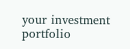your investment portfolio